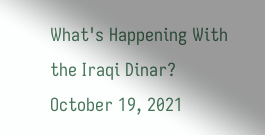What's Happening With the Iraqi Dinar?
October 19, 2021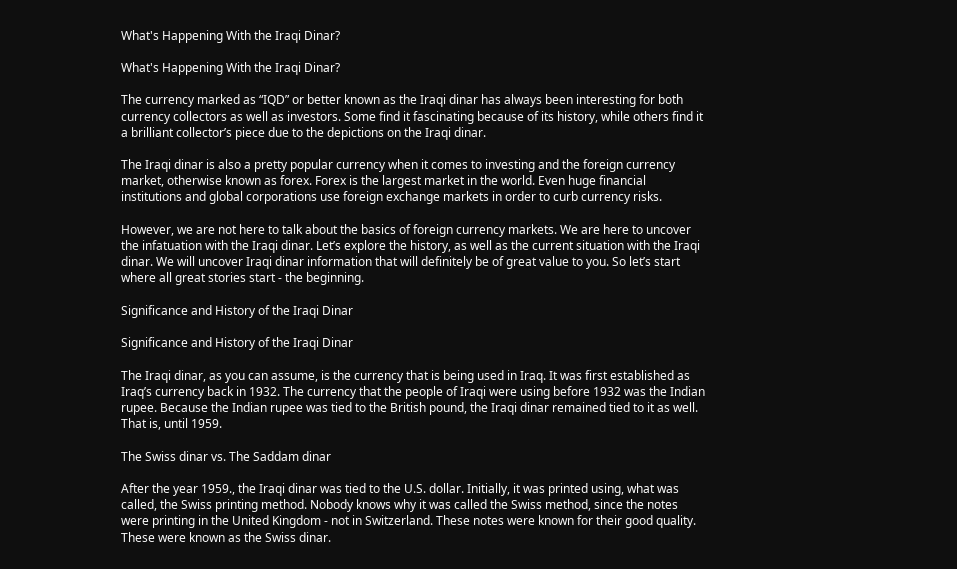What's Happening With the Iraqi Dinar?

What's Happening With the Iraqi Dinar?

The currency marked as “IQD” or better known as the Iraqi dinar has always been interesting for both currency collectors as well as investors. Some find it fascinating because of its history, while others find it a brilliant collector’s piece due to the depictions on the Iraqi dinar.

The Iraqi dinar is also a pretty popular currency when it comes to investing and the foreign currency market, otherwise known as forex. Forex is the largest market in the world. Even huge financial institutions and global corporations use foreign exchange markets in order to curb currency risks.

However, we are not here to talk about the basics of foreign currency markets. We are here to uncover the infatuation with the Iraqi dinar. Let’s explore the history, as well as the current situation with the Iraqi dinar. We will uncover Iraqi dinar information that will definitely be of great value to you. So let’s start where all great stories start - the beginning.

Significance and History of the Iraqi Dinar

Significance and History of the Iraqi Dinar

The Iraqi dinar, as you can assume, is the currency that is being used in Iraq. It was first established as Iraq’s currency back in 1932. The currency that the people of Iraqi were using before 1932 was the Indian rupee. Because the Indian rupee was tied to the British pound, the Iraqi dinar remained tied to it as well. That is, until 1959.

The Swiss dinar vs. The Saddam dinar

After the year 1959., the Iraqi dinar was tied to the U.S. dollar. Initially, it was printed using, what was called, the Swiss printing method. Nobody knows why it was called the Swiss method, since the notes were printing in the United Kingdom - not in Switzerland. These notes were known for their good quality. These were known as the Swiss dinar.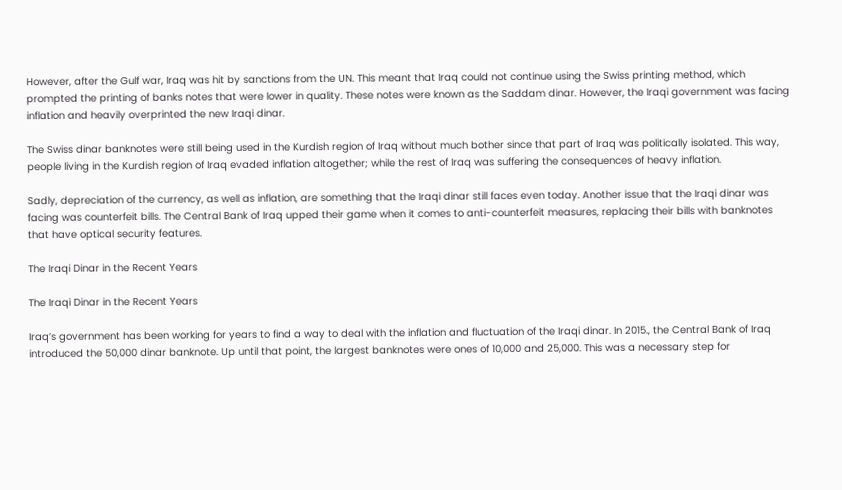However, after the Gulf war, Iraq was hit by sanctions from the UN. This meant that Iraq could not continue using the Swiss printing method, which prompted the printing of banks notes that were lower in quality. These notes were known as the Saddam dinar. However, the Iraqi government was facing inflation and heavily overprinted the new Iraqi dinar.

The Swiss dinar banknotes were still being used in the Kurdish region of Iraq without much bother since that part of Iraq was politically isolated. This way, people living in the Kurdish region of Iraq evaded inflation altogether; while the rest of Iraq was suffering the consequences of heavy inflation.

Sadly, depreciation of the currency, as well as inflation, are something that the Iraqi dinar still faces even today. Another issue that the Iraqi dinar was facing was counterfeit bills. The Central Bank of Iraq upped their game when it comes to anti-counterfeit measures, replacing their bills with banknotes that have optical security features.

The Iraqi Dinar in the Recent Years

The Iraqi Dinar in the Recent Years

Iraq’s government has been working for years to find a way to deal with the inflation and fluctuation of the Iraqi dinar. In 2015., the Central Bank of Iraq introduced the 50,000 dinar banknote. Up until that point, the largest banknotes were ones of 10,000 and 25,000. This was a necessary step for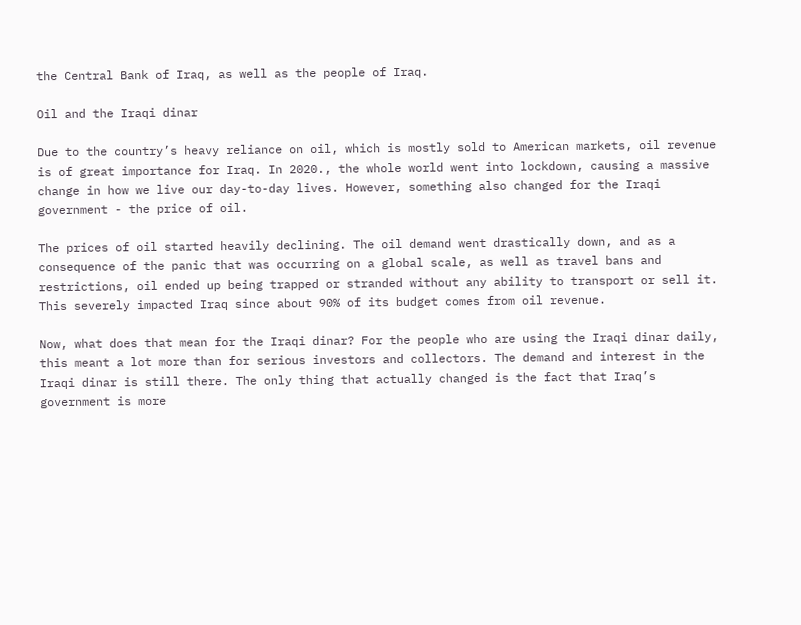the Central Bank of Iraq, as well as the people of Iraq.

Oil and the Iraqi dinar

Due to the country’s heavy reliance on oil, which is mostly sold to American markets, oil revenue is of great importance for Iraq. In 2020., the whole world went into lockdown, causing a massive change in how we live our day-to-day lives. However, something also changed for the Iraqi government - the price of oil.

The prices of oil started heavily declining. The oil demand went drastically down, and as a consequence of the panic that was occurring on a global scale, as well as travel bans and restrictions, oil ended up being trapped or stranded without any ability to transport or sell it. This severely impacted Iraq since about 90% of its budget comes from oil revenue.

Now, what does that mean for the Iraqi dinar? For the people who are using the Iraqi dinar daily, this meant a lot more than for serious investors and collectors. The demand and interest in the Iraqi dinar is still there. The only thing that actually changed is the fact that Iraq’s government is more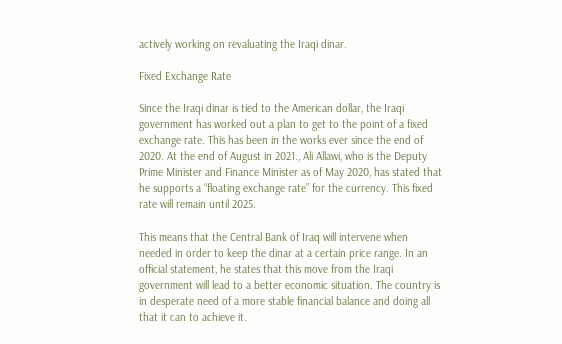actively working on revaluating the Iraqi dinar.

Fixed Exchange Rate

Since the Iraqi dinar is tied to the American dollar, the Iraqi government has worked out a plan to get to the point of a fixed exchange rate. This has been in the works ever since the end of 2020. At the end of August in 2021., Ali Allawi, who is the Deputy Prime Minister and Finance Minister as of May 2020, has stated that he supports a “floating exchange rate” for the currency. This fixed rate will remain until 2025.

This means that the Central Bank of Iraq will intervene when needed in order to keep the dinar at a certain price range. In an official statement, he states that this move from the Iraqi government will lead to a better economic situation. The country is in desperate need of a more stable financial balance and doing all that it can to achieve it.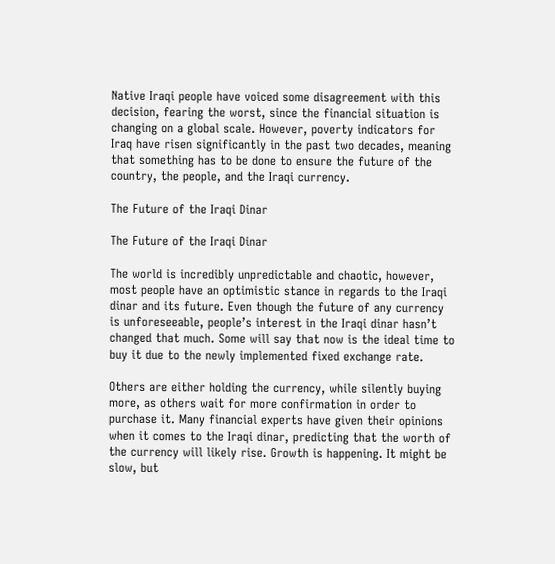Native Iraqi people have voiced some disagreement with this decision, fearing the worst, since the financial situation is changing on a global scale. However, poverty indicators for Iraq have risen significantly in the past two decades, meaning that something has to be done to ensure the future of the country, the people, and the Iraqi currency.

The Future of the Iraqi Dinar

The Future of the Iraqi Dinar

The world is incredibly unpredictable and chaotic, however, most people have an optimistic stance in regards to the Iraqi dinar and its future. Even though the future of any currency is unforeseeable, people’s interest in the Iraqi dinar hasn’t changed that much. Some will say that now is the ideal time to buy it due to the newly implemented fixed exchange rate.

Others are either holding the currency, while silently buying more, as others wait for more confirmation in order to purchase it. Many financial experts have given their opinions when it comes to the Iraqi dinar, predicting that the worth of the currency will likely rise. Growth is happening. It might be slow, but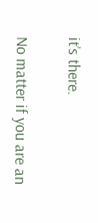it’s there.

No matter if you are an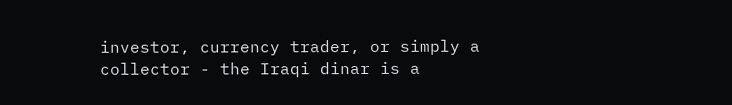investor, currency trader, or simply a collector - the Iraqi dinar is a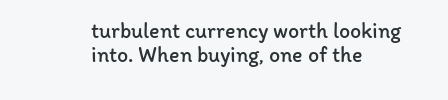turbulent currency worth looking into. When buying, one of the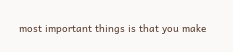most important things is that you make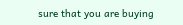sure that you are buying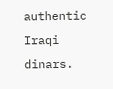authentic Iraqi dinars.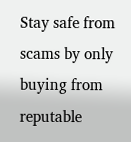Stay safe from scams by only buying from reputable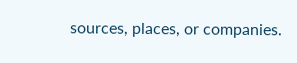sources, places, or companies.